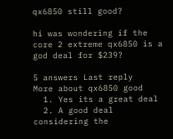qx6850 still good?

hi was wondering if the core 2 extreme qx6850 is a god deal for $239?

5 answers Last reply
More about qx6850 good
  1. Yes its a great deal
  2. A good deal considering the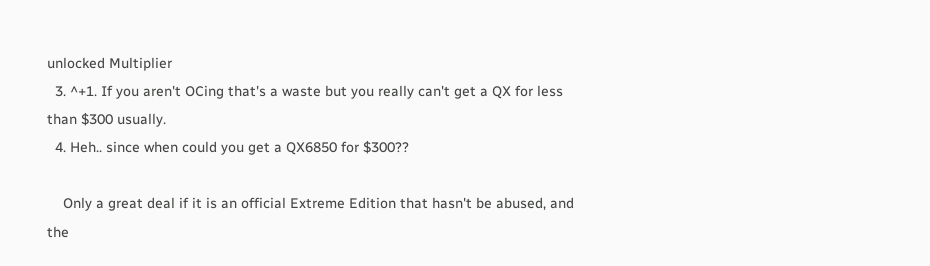unlocked Multiplier
  3. ^+1. If you aren't OCing that's a waste but you really can't get a QX for less than $300 usually.
  4. Heh.. since when could you get a QX6850 for $300??

    Only a great deal if it is an official Extreme Edition that hasn't be abused, and the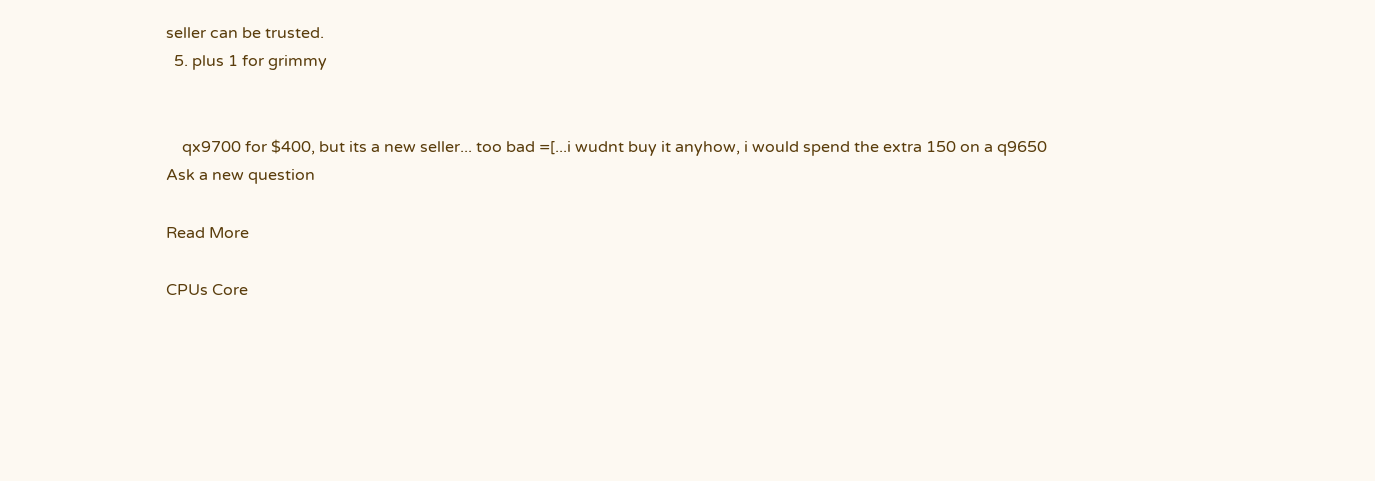seller can be trusted.
  5. plus 1 for grimmy


    qx9700 for $400, but its a new seller... too bad =[...i wudnt buy it anyhow, i would spend the extra 150 on a q9650
Ask a new question

Read More

CPUs Core